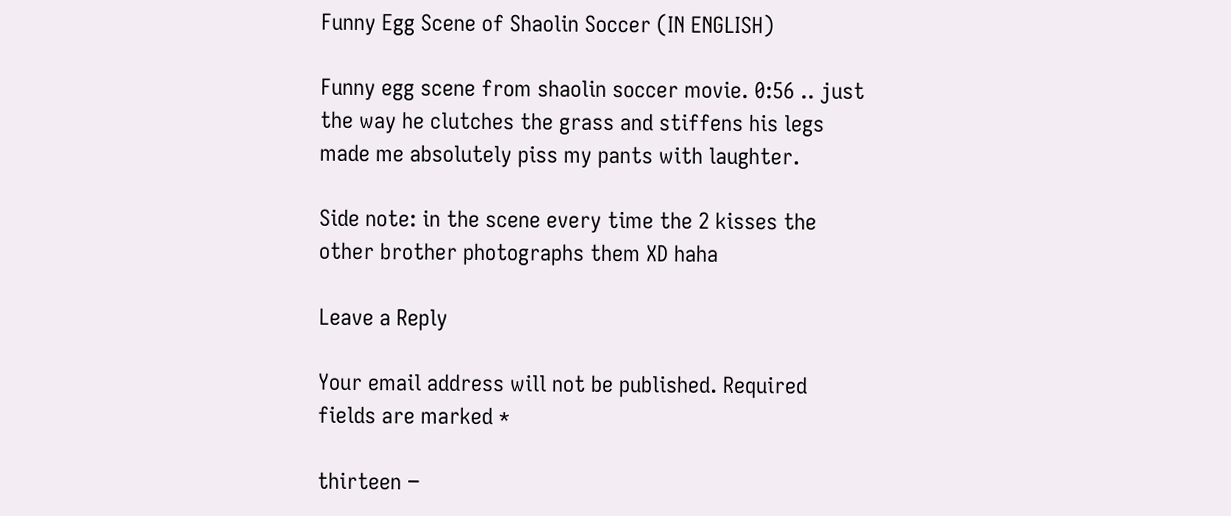Funny Egg Scene of Shaolin Soccer (IN ENGLISH)

Funny egg scene from shaolin soccer movie. 0:56 .. just the way he clutches the grass and stiffens his legs made me absolutely piss my pants with laughter.

Side note: in the scene every time the 2 kisses the other brother photographs them XD haha

Leave a Reply

Your email address will not be published. Required fields are marked *

thirteen −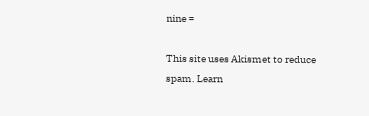nine =

This site uses Akismet to reduce spam. Learn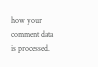how your comment data is processed.